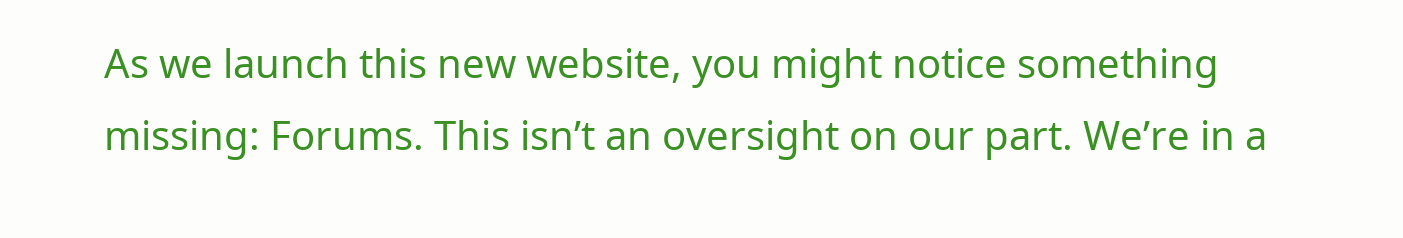As we launch this new website, you might notice something missing: Forums. This isn’t an oversight on our part. We’re in a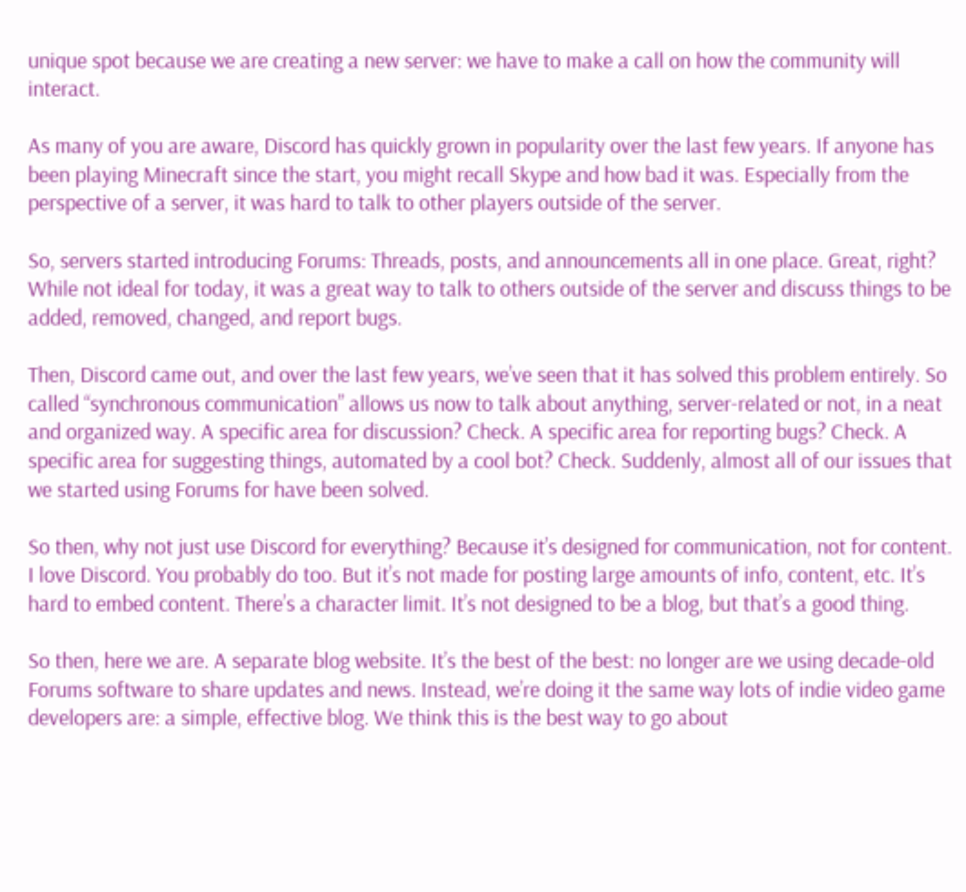unique spot because we are creating a new server: we have to make a call on how the community will interact.

As many of you are aware, Discord has quickly grown in popularity over the last few years. If anyone has been playing Minecraft since the start, you might recall Skype and how bad it was. Especially from the perspective of a server, it was hard to talk to other players outside of the server.

So, servers started introducing Forums: Threads, posts, and announcements all in one place. Great, right? While not ideal for today, it was a great way to talk to others outside of the server and discuss things to be added, removed, changed, and report bugs.

Then, Discord came out, and over the last few years, we’ve seen that it has solved this problem entirely. So called “synchronous communication” allows us now to talk about anything, server-related or not, in a neat and organized way. A specific area for discussion? Check. A specific area for reporting bugs? Check. A specific area for suggesting things, automated by a cool bot? Check. Suddenly, almost all of our issues that we started using Forums for have been solved.

So then, why not just use Discord for everything? Because it’s designed for communication, not for content. I love Discord. You probably do too. But it’s not made for posting large amounts of info, content, etc. It’s hard to embed content. There’s a character limit. It’s not designed to be a blog, but that’s a good thing.

So then, here we are. A separate blog website. It’s the best of the best: no longer are we using decade-old Forums software to share updates and news. Instead, we’re doing it the same way lots of indie video game developers are: a simple, effective blog. We think this is the best way to go about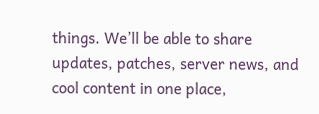things. We’ll be able to share updates, patches, server news, and cool content in one place,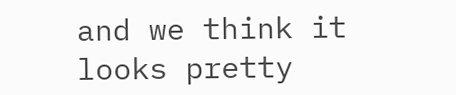and we think it looks pretty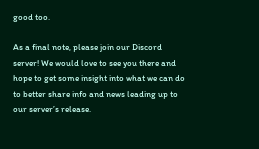good too.

As a final note, please join our Discord server! We would love to see you there and hope to get some insight into what we can do to better share info and news leading up to our server’s release.